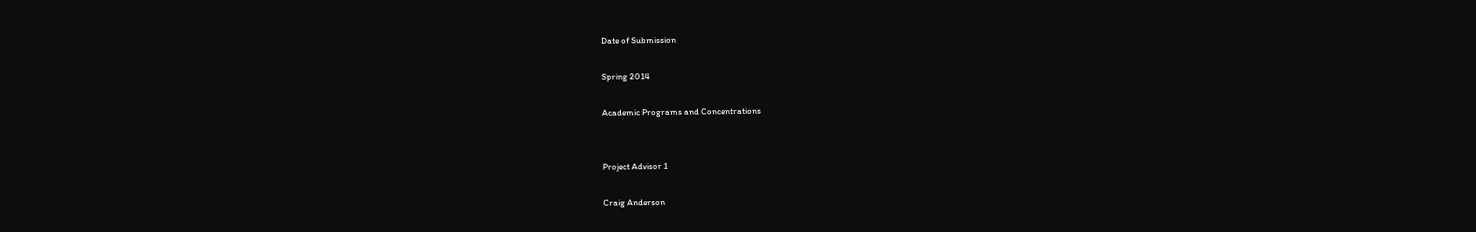Date of Submission

Spring 2014

Academic Programs and Concentrations


Project Advisor 1

Craig Anderson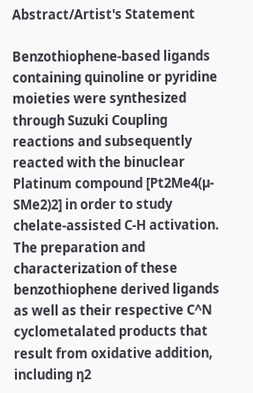Abstract/Artist's Statement

Benzothiophene-based ligands containing quinoline or pyridine moieties were synthesized through Suzuki Coupling reactions and subsequently reacted with the binuclear Platinum compound [Pt2Me4(µ-SMe2)2] in order to study chelate-assisted C-H activation. The preparation and characterization of these benzothiophene derived ligands as well as their respective C^N cyclometalated products that result from oxidative addition, including η2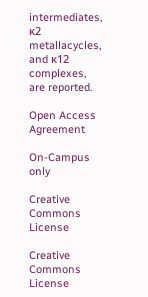intermediates, κ2 metallacycles, and κ12 complexes, are reported.

Open Access Agreement

On-Campus only

Creative Commons License

Creative Commons License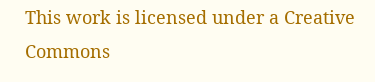This work is licensed under a Creative Commons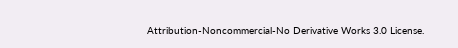Attribution-Noncommercial-No Derivative Works 3.0 License.